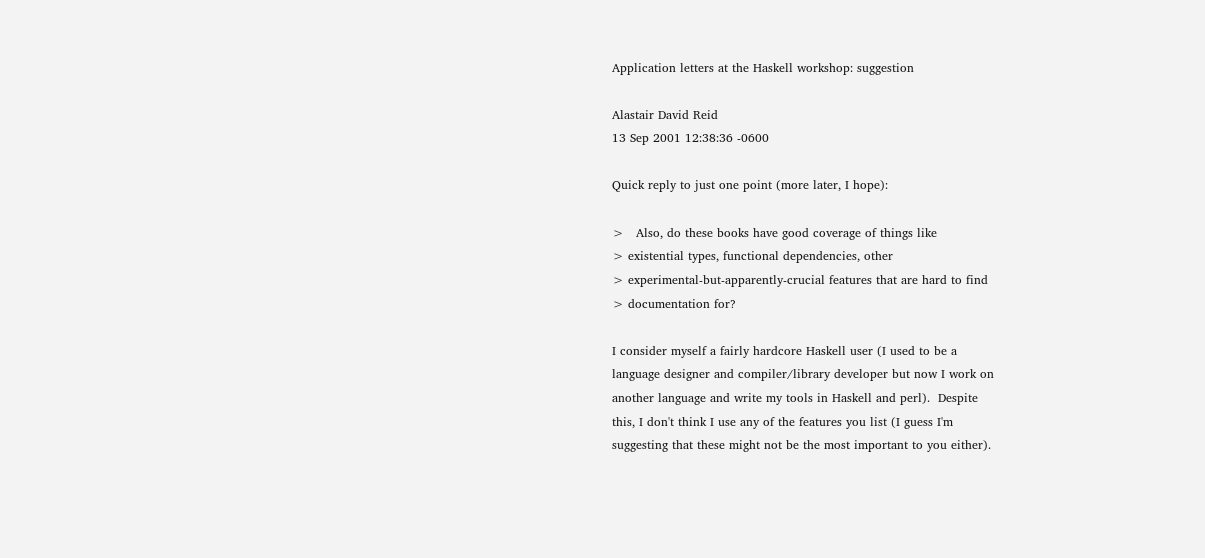Application letters at the Haskell workshop: suggestion

Alastair David Reid
13 Sep 2001 12:38:36 -0600

Quick reply to just one point (more later, I hope):

>   Also, do these books have good coverage of things like
> existential types, functional dependencies, other
> experimental-but-apparently-crucial features that are hard to find
> documentation for?

I consider myself a fairly hardcore Haskell user (I used to be a
language designer and compiler/library developer but now I work on
another language and write my tools in Haskell and perl).  Despite
this, I don't think I use any of the features you list (I guess I'm
suggesting that these might not be the most important to you either).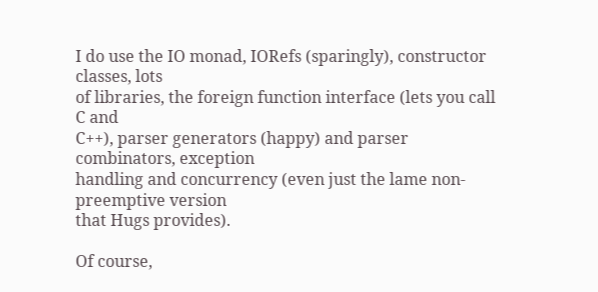I do use the IO monad, IORefs (sparingly), constructor classes, lots
of libraries, the foreign function interface (lets you call C and
C++), parser generators (happy) and parser combinators, exception
handling and concurrency (even just the lame non-preemptive version
that Hugs provides).

Of course,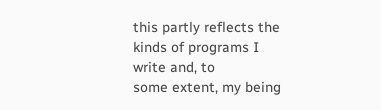this partly reflects the kinds of programs I write and, to
some extent, my being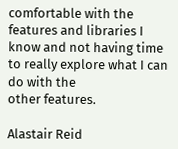comfortable with the features and libraries I
know and not having time to really explore what I can do with the
other features.

Alastair Reid